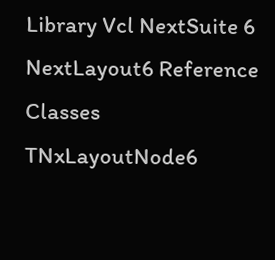Library Vcl NextSuite 6 NextLayout6 Reference Classes TNxLayoutNode6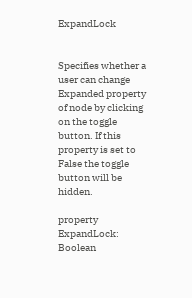ExpandLock


Specifies whether a user can change Expanded property of node by clicking on the toggle button. If this property is set to False the toggle button will be hidden.

property ExpandLock: Boolean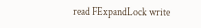read FExpandLock write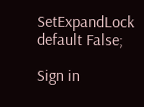SetExpandLock default False;

Sign in